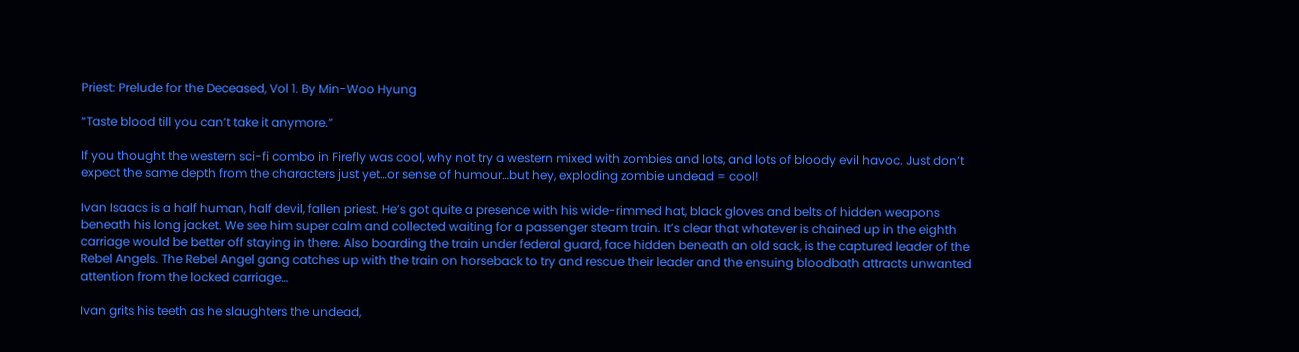Priest: Prelude for the Deceased, Vol 1. By Min-Woo Hyung

“Taste blood till you can’t take it anymore.”

If you thought the western sci-fi combo in Firefly was cool, why not try a western mixed with zombies and lots, and lots of bloody evil havoc. Just don’t expect the same depth from the characters just yet…or sense of humour…but hey, exploding zombie undead = cool!

Ivan Isaacs is a half human, half devil, fallen priest. He’s got quite a presence with his wide-rimmed hat, black gloves and belts of hidden weapons beneath his long jacket. We see him super calm and collected waiting for a passenger steam train. It’s clear that whatever is chained up in the eighth carriage would be better off staying in there. Also boarding the train under federal guard, face hidden beneath an old sack, is the captured leader of the Rebel Angels. The Rebel Angel gang catches up with the train on horseback to try and rescue their leader and the ensuing bloodbath attracts unwanted attention from the locked carriage…

Ivan grits his teeth as he slaughters the undead,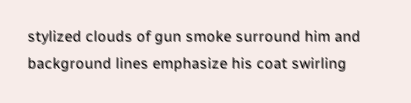stylized clouds of gun smoke surround him and background lines emphasize his coat swirling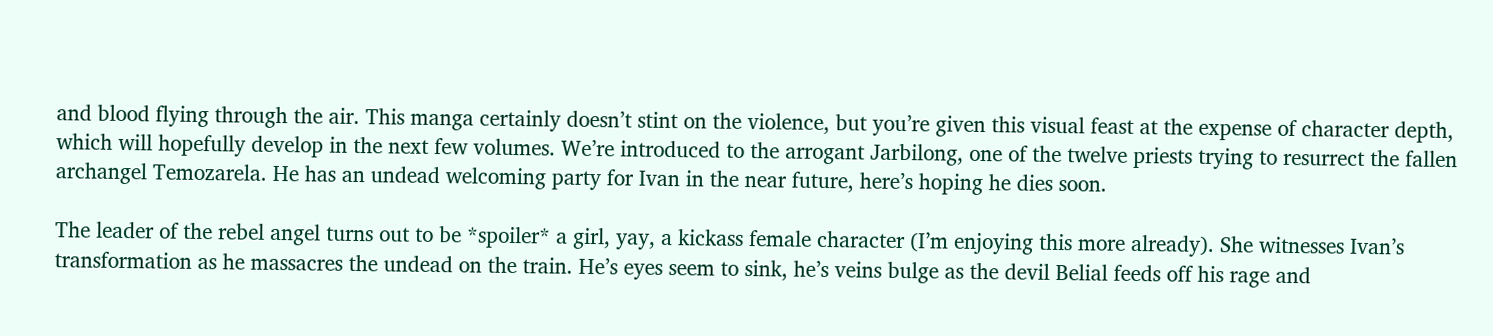and blood flying through the air. This manga certainly doesn’t stint on the violence, but you’re given this visual feast at the expense of character depth, which will hopefully develop in the next few volumes. We’re introduced to the arrogant Jarbilong, one of the twelve priests trying to resurrect the fallen archangel Temozarela. He has an undead welcoming party for Ivan in the near future, here’s hoping he dies soon.

The leader of the rebel angel turns out to be *spoiler* a girl, yay, a kickass female character (I’m enjoying this more already). She witnesses Ivan’s transformation as he massacres the undead on the train. He’s eyes seem to sink, he’s veins bulge as the devil Belial feeds off his rage and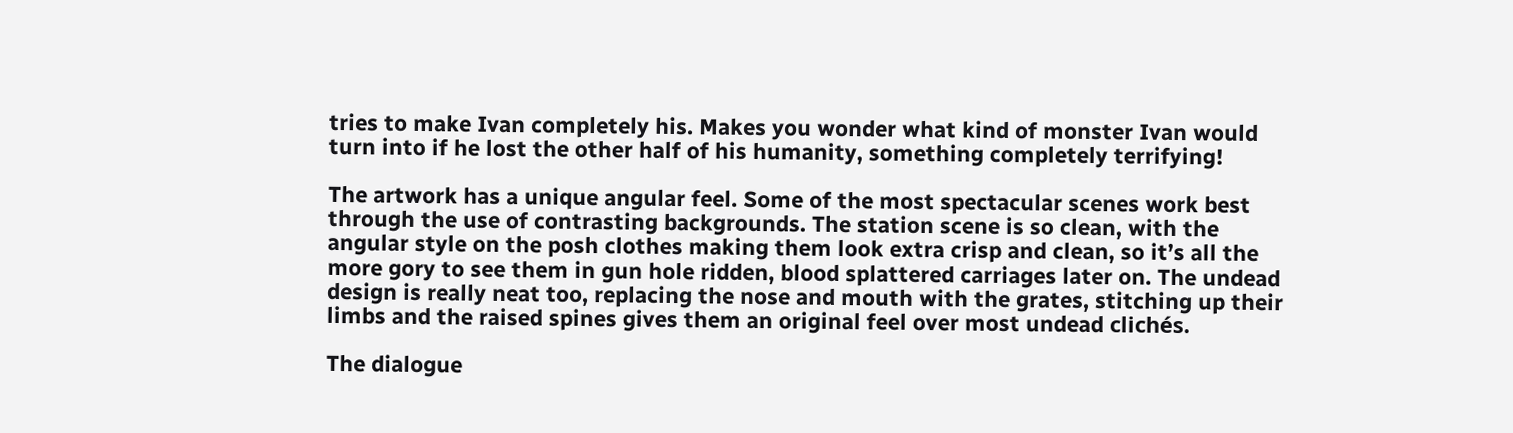tries to make Ivan completely his. Makes you wonder what kind of monster Ivan would turn into if he lost the other half of his humanity, something completely terrifying!

The artwork has a unique angular feel. Some of the most spectacular scenes work best through the use of contrasting backgrounds. The station scene is so clean, with the angular style on the posh clothes making them look extra crisp and clean, so it’s all the more gory to see them in gun hole ridden, blood splattered carriages later on. The undead design is really neat too, replacing the nose and mouth with the grates, stitching up their limbs and the raised spines gives them an original feel over most undead clichés.

The dialogue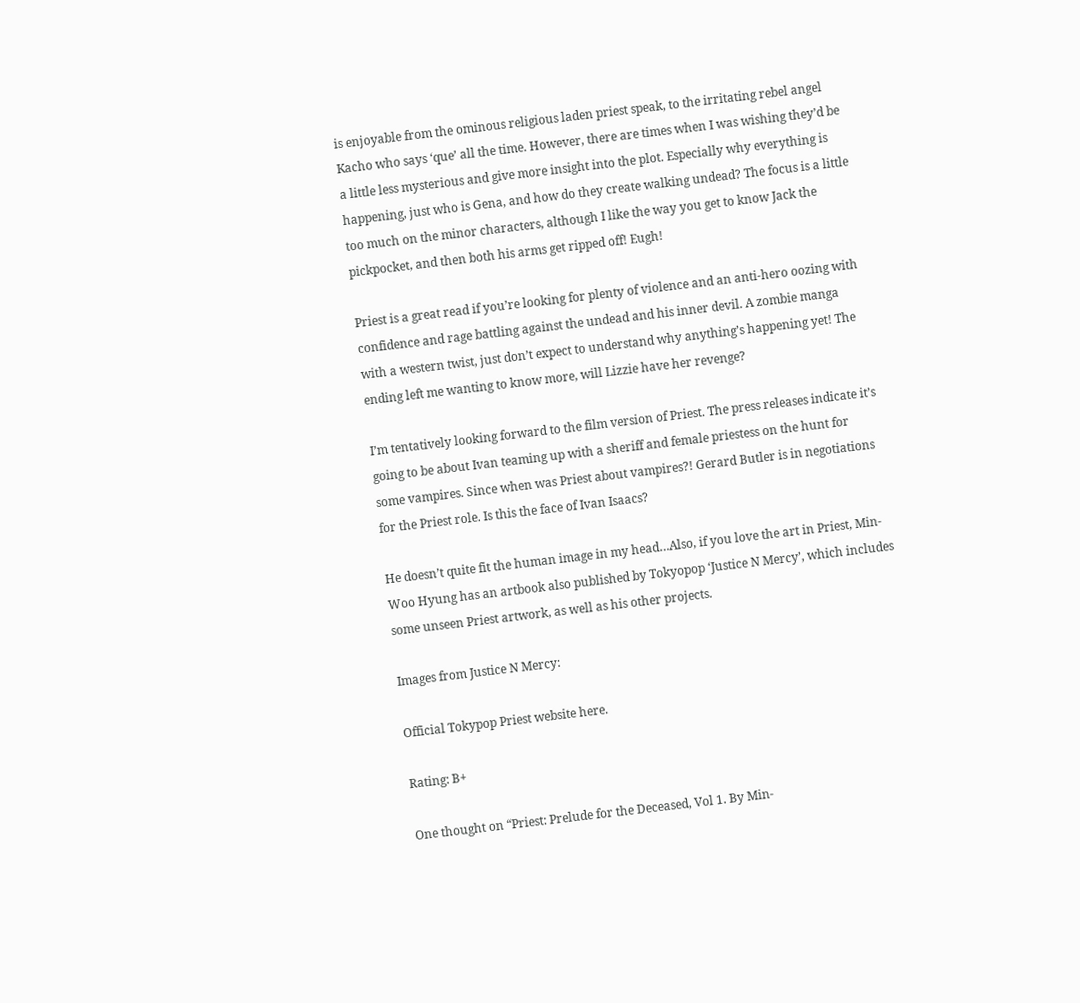is enjoyable from the ominous religious laden priest speak, to the irritating rebel angel Kacho who says ‘que’ all the time. However, there are times when I was wishing they’d be a little less mysterious and give more insight into the plot. Especially why everything is happening, just who is Gena, and how do they create walking undead? The focus is a little too much on the minor characters, although I like the way you get to know Jack the pickpocket, and then both his arms get ripped off! Eugh!

Priest is a great read if you’re looking for plenty of violence and an anti-hero oozing with confidence and rage battling against the undead and his inner devil. A zombie manga with a western twist, just don’t expect to understand why anything’s happening yet! The ending left me wanting to know more, will Lizzie have her revenge?

I’m tentatively looking forward to the film version of Priest. The press releases indicate it’s going to be about Ivan teaming up with a sheriff and female priestess on the hunt for some vampires. Since when was Priest about vampires?! Gerard Butler is in negotiations for the Priest role. Is this the face of Ivan Isaacs?

He doesn’t quite fit the human image in my head…Also, if you love the art in Priest, Min-Woo Hyung has an artbook also published by Tokyopop ‘Justice N Mercy’, which includes some unseen Priest artwork, as well as his other projects.

Images from Justice N Mercy:

Official Tokypop Priest website here.

Rating: B+

One thought on “Priest: Prelude for the Deceased, Vol 1. By Min-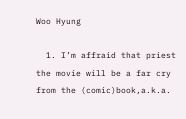Woo Hyung

  1. I’m affraid that priest the movie will be a far cry from the (comic)book,a.k.a.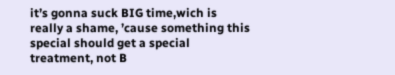it’s gonna suck BIG time,wich is really a shame, ’cause something this special should get a special treatment, not B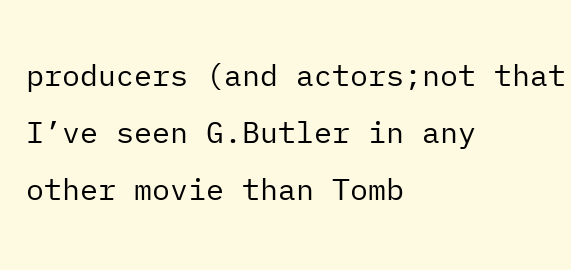producers (and actors;not that I’ve seen G.Butler in any other movie than Tomb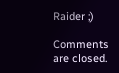Raider ;)

Comments are closed.